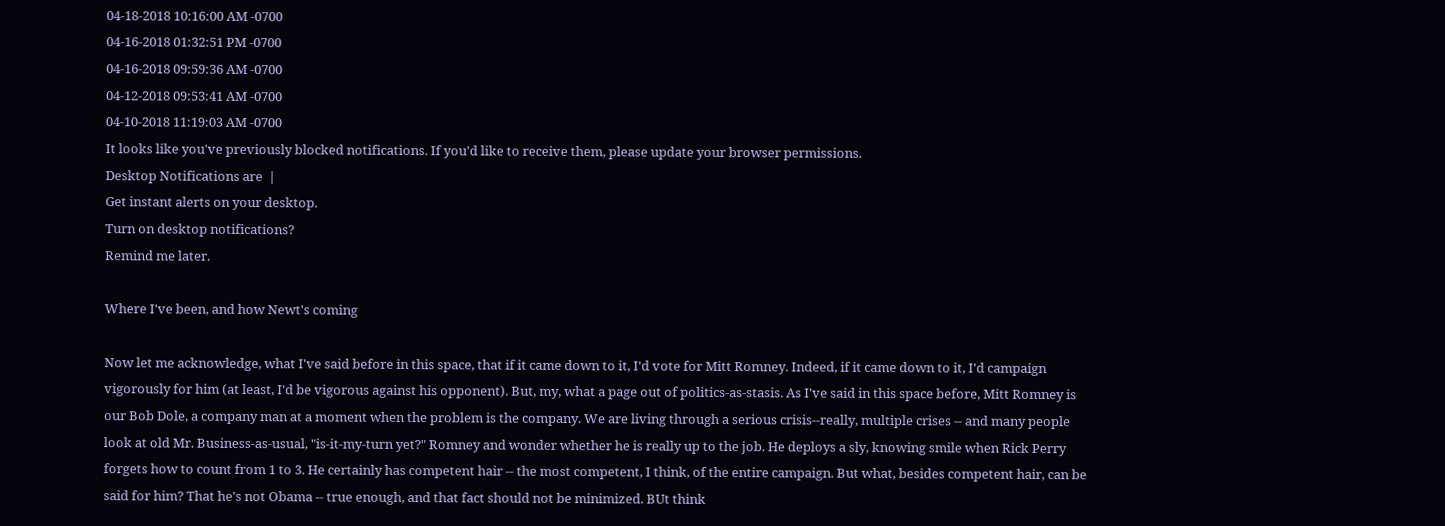04-18-2018 10:16:00 AM -0700
04-16-2018 01:32:51 PM -0700
04-16-2018 09:59:36 AM -0700
04-12-2018 09:53:41 AM -0700
04-10-2018 11:19:03 AM -0700
It looks like you've previously blocked notifications. If you'd like to receive them, please update your browser permissions.
Desktop Notifications are  |
Get instant alerts on your desktop.
Turn on desktop notifications?
Remind me later.

Where I've been, and how Newt's coming

Now let me acknowledge, what I've said before in this space, that if it came down to it, I'd vote for Mitt Romney. Indeed, if it came down to it, I'd campaign vigorously for him (at least, I'd be vigorous against his opponent). But, my, what a page out of politics-as-stasis. As I've said in this space before, Mitt Romney is our Bob Dole, a company man at a moment when the problem is the company. We are living through a serious crisis--really, multiple crises -- and many people look at old Mr. Business-as-usual, "is-it-my-turn yet?" Romney and wonder whether he is really up to the job. He deploys a sly, knowing smile when Rick Perry forgets how to count from 1 to 3. He certainly has competent hair -- the most competent, I think, of the entire campaign. But what, besides competent hair, can be said for him? That he's not Obama -- true enough, and that fact should not be minimized. BUt think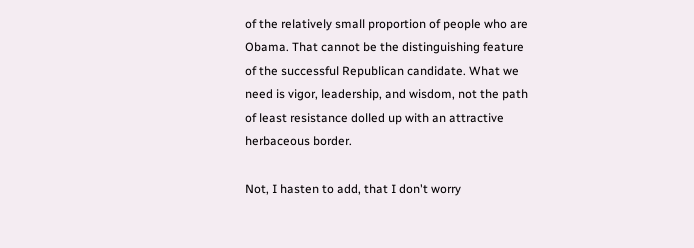of the relatively small proportion of people who are Obama. That cannot be the distinguishing feature of the successful Republican candidate. What we need is vigor, leadership, and wisdom, not the path of least resistance dolled up with an attractive herbaceous border.

Not, I hasten to add, that I don't worry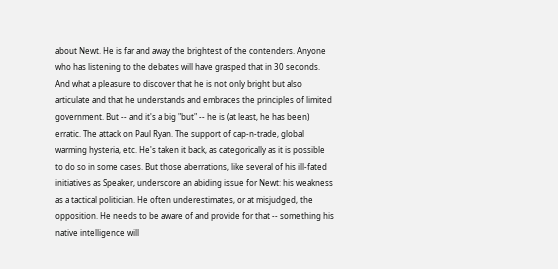about Newt. He is far and away the brightest of the contenders. Anyone who has listening to the debates will have grasped that in 30 seconds. And what a pleasure to discover that he is not only bright but also articulate and that he understands and embraces the principles of limited government. But -- and it's a big "but" -- he is (at least, he has been) erratic. The attack on Paul Ryan. The support of cap-n-trade, global warming hysteria, etc. He's taken it back, as categorically as it is possible to do so in some cases. But those aberrations, like several of his ill-fated initiatives as Speaker, underscore an abiding issue for Newt: his weakness as a tactical politician. He often underestimates, or at misjudged, the opposition. He needs to be aware of and provide for that -- something his native intelligence will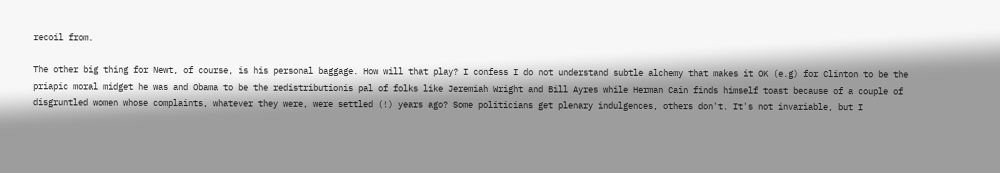recoil from.

The other big thing for Newt, of course, is his personal baggage. How will that play? I confess I do not understand subtle alchemy that makes it OK (e.g) for Clinton to be the priapic moral midget he was and Obama to be the redistributionis pal of folks like Jeremiah Wright and Bill Ayres while Herman Cain finds himself toast because of a couple of disgruntled women whose complaints, whatever they were, were settled (!) years ago? Some politicians get plenary indulgences, others don't. It's not invariable, but I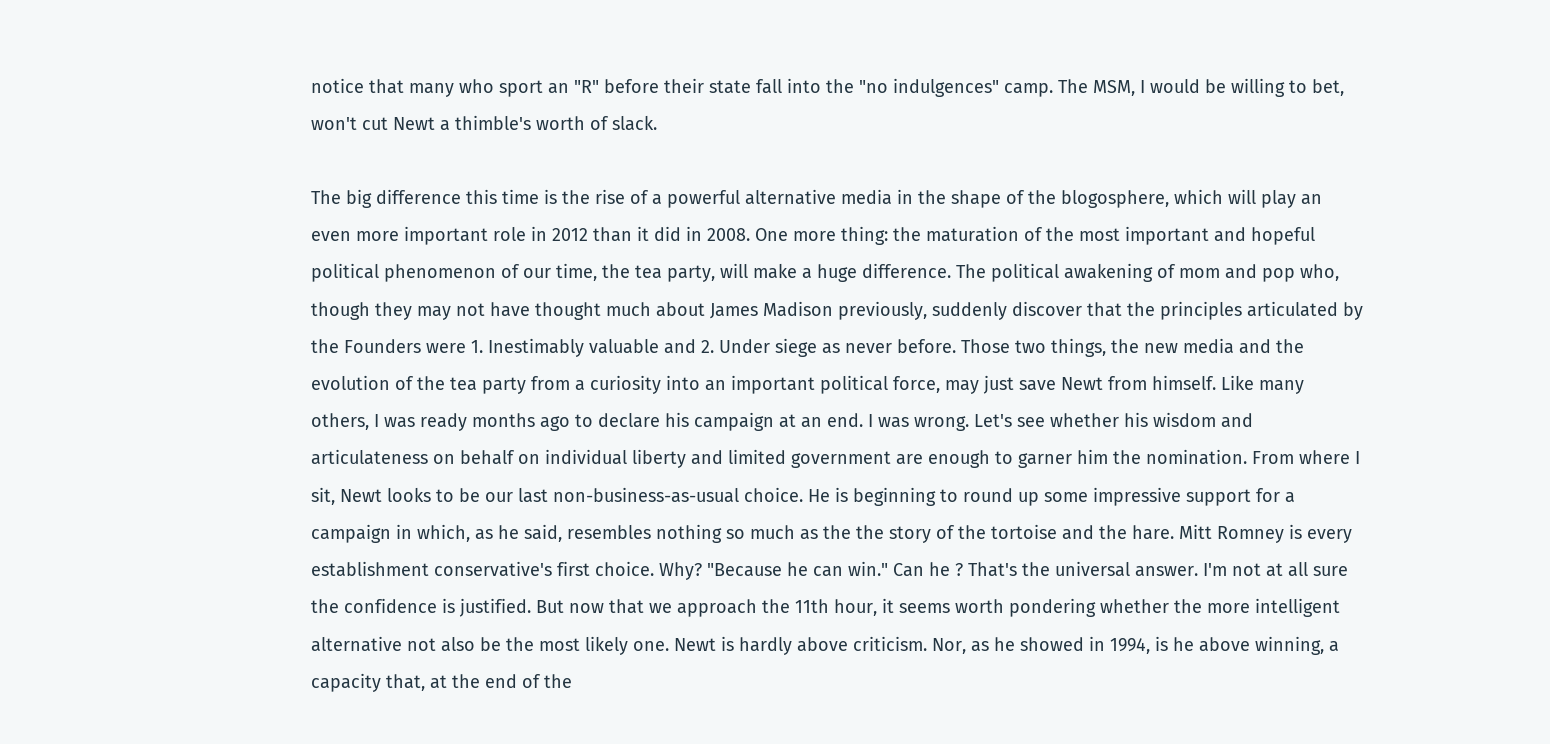notice that many who sport an "R" before their state fall into the "no indulgences" camp. The MSM, I would be willing to bet, won't cut Newt a thimble's worth of slack.

The big difference this time is the rise of a powerful alternative media in the shape of the blogosphere, which will play an even more important role in 2012 than it did in 2008. One more thing: the maturation of the most important and hopeful political phenomenon of our time, the tea party, will make a huge difference. The political awakening of mom and pop who, though they may not have thought much about James Madison previously, suddenly discover that the principles articulated by the Founders were 1. Inestimably valuable and 2. Under siege as never before. Those two things, the new media and the evolution of the tea party from a curiosity into an important political force, may just save Newt from himself. Like many others, I was ready months ago to declare his campaign at an end. I was wrong. Let's see whether his wisdom and articulateness on behalf on individual liberty and limited government are enough to garner him the nomination. From where I sit, Newt looks to be our last non-business-as-usual choice. He is beginning to round up some impressive support for a campaign in which, as he said, resembles nothing so much as the the story of the tortoise and the hare. Mitt Romney is every establishment conservative's first choice. Why? "Because he can win." Can he ? That's the universal answer. I'm not at all sure the confidence is justified. But now that we approach the 11th hour, it seems worth pondering whether the more intelligent alternative not also be the most likely one. Newt is hardly above criticism. Nor, as he showed in 1994, is he above winning, a capacity that, at the end of the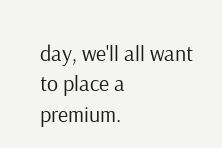day, we'll all want to place a premium.